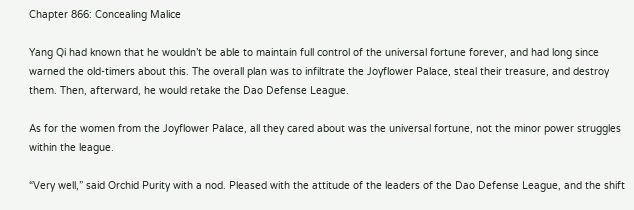Chapter 866: Concealing Malice

Yang Qi had known that he wouldn’t be able to maintain full control of the universal fortune forever, and had long since warned the old-timers about this. The overall plan was to infiltrate the Joyflower Palace, steal their treasure, and destroy them. Then, afterward, he would retake the Dao Defense League.

As for the women from the Joyflower Palace, all they cared about was the universal fortune, not the minor power struggles within the league.

“Very well,” said Orchid Purity with a nod. Pleased with the attitude of the leaders of the Dao Defense League, and the shift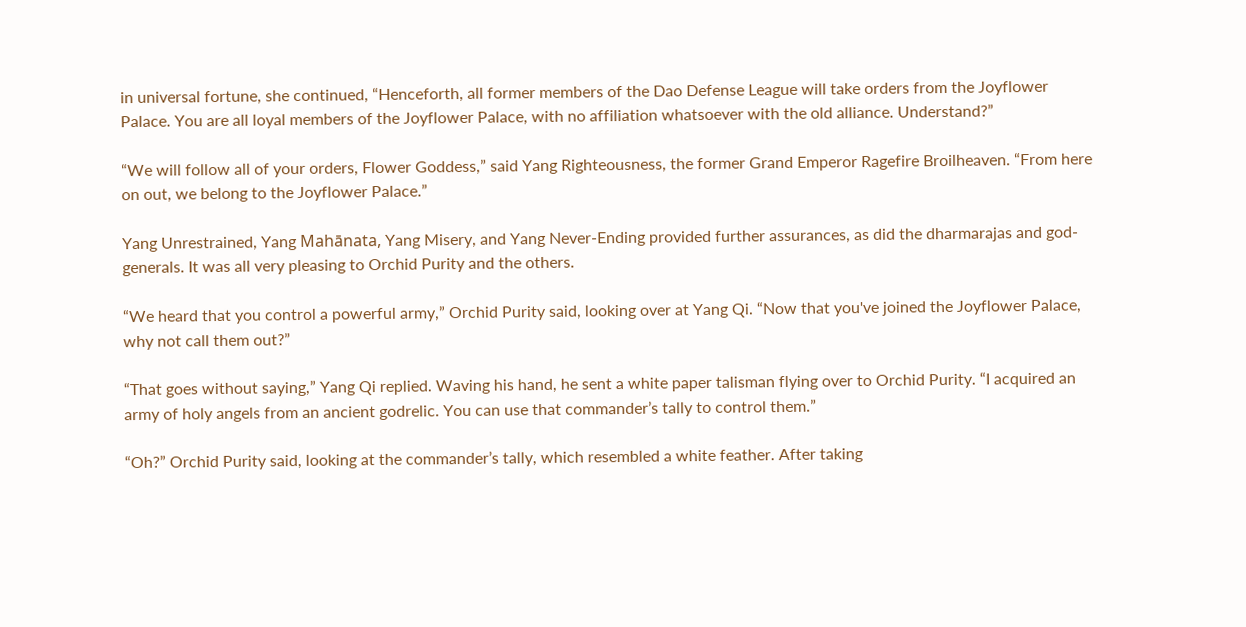in universal fortune, she continued, “Henceforth, all former members of the Dao Defense League will take orders from the Joyflower Palace. You are all loyal members of the Joyflower Palace, with no affiliation whatsoever with the old alliance. Understand?”

“We will follow all of your orders, Flower Goddess,” said Yang Righteousness, the former Grand Emperor Ragefire Broilheaven. “From here on out, we belong to the Joyflower Palace.”

Yang Unrestrained, Yang Mahānata, Yang Misery, and Yang Never-Ending provided further assurances, as did the dharmarajas and god-generals. It was all very pleasing to Orchid Purity and the others.

“We heard that you control a powerful army,” Orchid Purity said, looking over at Yang Qi. “Now that you've joined the Joyflower Palace, why not call them out?”

“That goes without saying,” Yang Qi replied. Waving his hand, he sent a white paper talisman flying over to Orchid Purity. “I acquired an army of holy angels from an ancient godrelic. You can use that commander’s tally to control them.”

“Oh?” Orchid Purity said, looking at the commander’s tally, which resembled a white feather. After taking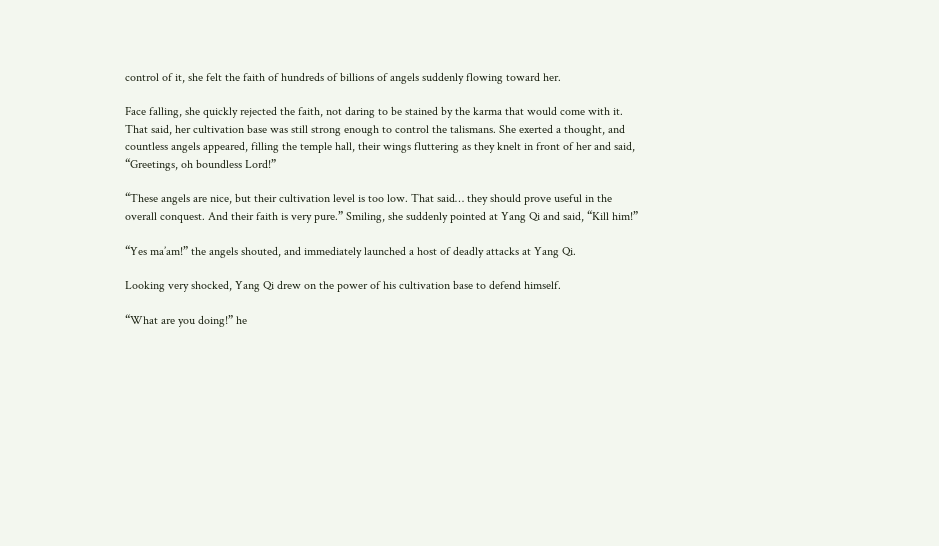control of it, she felt the faith of hundreds of billions of angels suddenly flowing toward her.

Face falling, she quickly rejected the faith, not daring to be stained by the karma that would come with it. That said, her cultivation base was still strong enough to control the talismans. She exerted a thought, and countless angels appeared, filling the temple hall, their wings fluttering as they knelt in front of her and said, “Greetings, oh boundless Lord!”

“These angels are nice, but their cultivation level is too low. That said… they should prove useful in the overall conquest. And their faith is very pure.” Smiling, she suddenly pointed at Yang Qi and said, “Kill him!”

“Yes ma’am!” the angels shouted, and immediately launched a host of deadly attacks at Yang Qi.

Looking very shocked, Yang Qi drew on the power of his cultivation base to defend himself.

“What are you doing!” he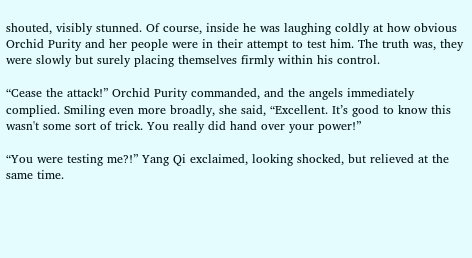shouted, visibly stunned. Of course, inside he was laughing coldly at how obvious Orchid Purity and her people were in their attempt to test him. The truth was, they were slowly but surely placing themselves firmly within his control.

“Cease the attack!” Orchid Purity commanded, and the angels immediately complied. Smiling even more broadly, she said, “Excellent. It’s good to know this wasn't some sort of trick. You really did hand over your power!”

“You were testing me?!” Yang Qi exclaimed, looking shocked, but relieved at the same time.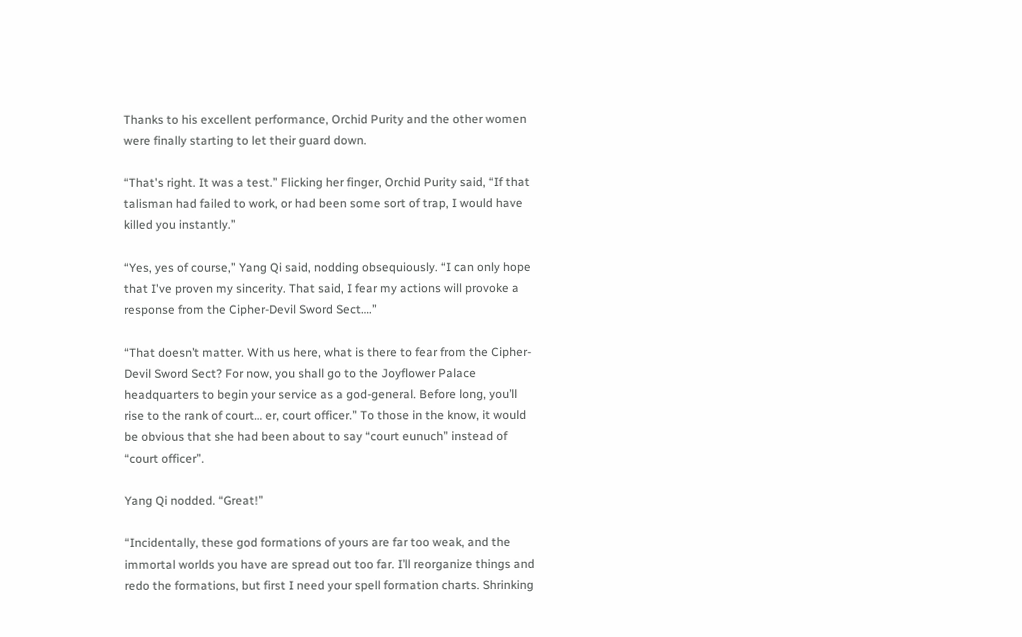Thanks to his excellent performance, Orchid Purity and the other women were finally starting to let their guard down.

“That's right. It was a test.” Flicking her finger, Orchid Purity said, “If that talisman had failed to work, or had been some sort of trap, I would have killed you instantly.”

“Yes, yes of course,” Yang Qi said, nodding obsequiously. “I can only hope that I've proven my sincerity. That said, I fear my actions will provoke a response from the Cipher-Devil Sword Sect….”

“That doesn’t matter. With us here, what is there to fear from the Cipher-Devil Sword Sect? For now, you shall go to the Joyflower Palace headquarters to begin your service as a god-general. Before long, you’ll rise to the rank of court… er, court officer.” To those in the know, it would be obvious that she had been about to say “court eunuch” instead of “court officer”.

Yang Qi nodded. “Great!”

“Incidentally, these god formations of yours are far too weak, and the immortal worlds you have are spread out too far. I’ll reorganize things and redo the formations, but first I need your spell formation charts. Shrinking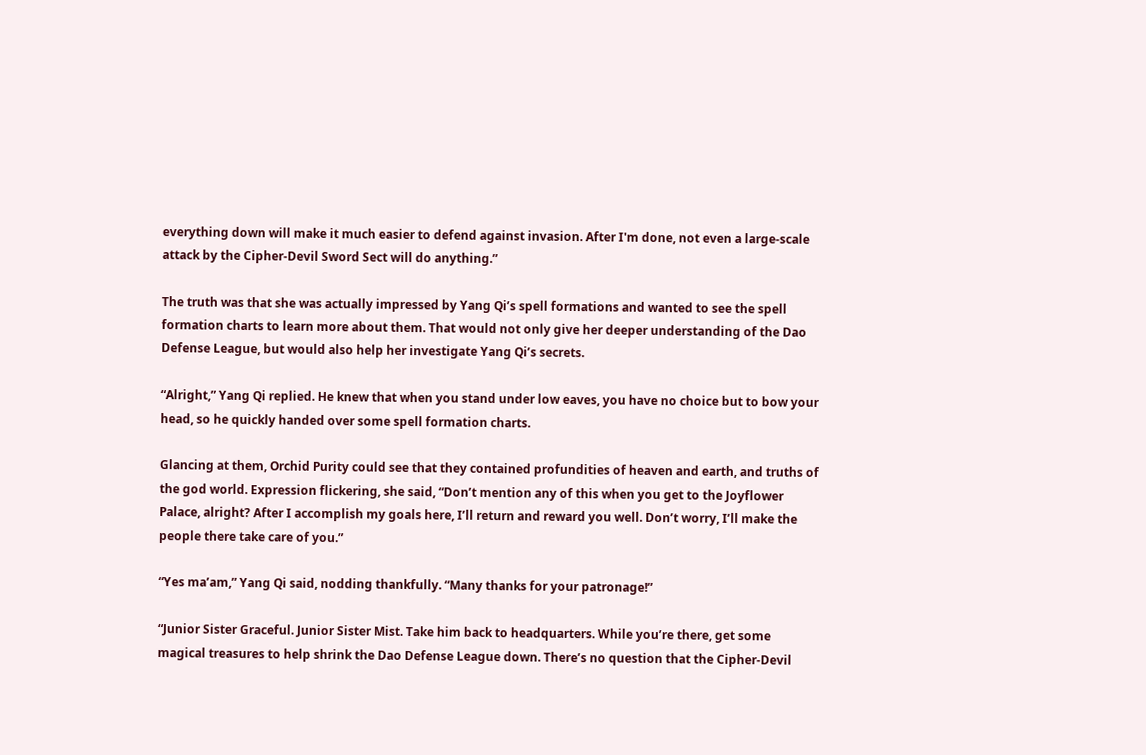everything down will make it much easier to defend against invasion. After I'm done, not even a large-scale attack by the Cipher-Devil Sword Sect will do anything.”

The truth was that she was actually impressed by Yang Qi’s spell formations and wanted to see the spell formation charts to learn more about them. That would not only give her deeper understanding of the Dao Defense League, but would also help her investigate Yang Qi’s secrets.

“Alright,” Yang Qi replied. He knew that when you stand under low eaves, you have no choice but to bow your head, so he quickly handed over some spell formation charts.

Glancing at them, Orchid Purity could see that they contained profundities of heaven and earth, and truths of the god world. Expression flickering, she said, “Don’t mention any of this when you get to the Joyflower Palace, alright? After I accomplish my goals here, I’ll return and reward you well. Don’t worry, I’ll make the people there take care of you.”

“Yes ma’am,” Yang Qi said, nodding thankfully. “Many thanks for your patronage!”

“Junior Sister Graceful. Junior Sister Mist. Take him back to headquarters. While you’re there, get some magical treasures to help shrink the Dao Defense League down. There’s no question that the Cipher-Devil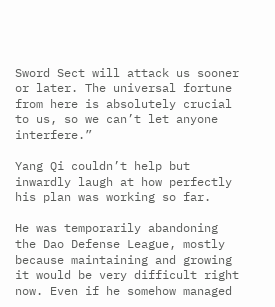Sword Sect will attack us sooner or later. The universal fortune from here is absolutely crucial to us, so we can’t let anyone interfere.”

Yang Qi couldn’t help but inwardly laugh at how perfectly his plan was working so far.

He was temporarily abandoning the Dao Defense League, mostly because maintaining and growing it would be very difficult right now. Even if he somehow managed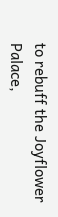to rebuff the Joyflower Palace,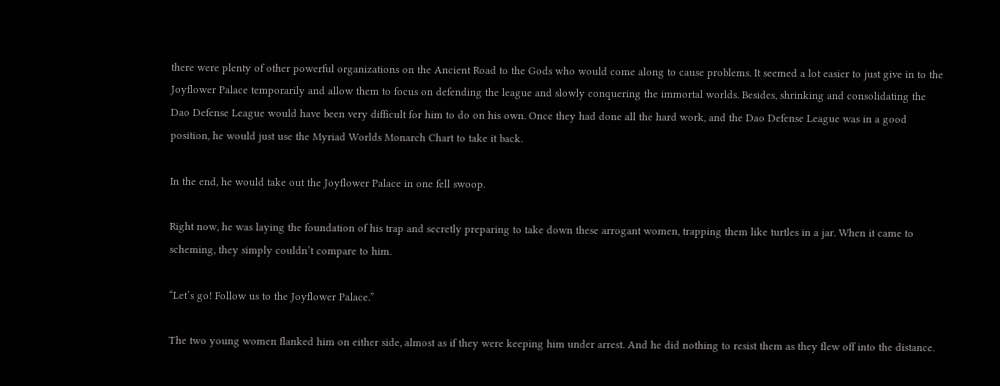there were plenty of other powerful organizations on the Ancient Road to the Gods who would come along to cause problems. It seemed a lot easier to just give in to the Joyflower Palace temporarily and allow them to focus on defending the league and slowly conquering the immortal worlds. Besides, shrinking and consolidating the Dao Defense League would have been very difficult for him to do on his own. Once they had done all the hard work, and the Dao Defense League was in a good position, he would just use the Myriad Worlds Monarch Chart to take it back.

In the end, he would take out the Joyflower Palace in one fell swoop.

Right now, he was laying the foundation of his trap and secretly preparing to take down these arrogant women, trapping them like turtles in a jar. When it came to scheming, they simply couldn’t compare to him.

“Let’s go! Follow us to the Joyflower Palace.”

The two young women flanked him on either side, almost as if they were keeping him under arrest. And he did nothing to resist them as they flew off into the distance.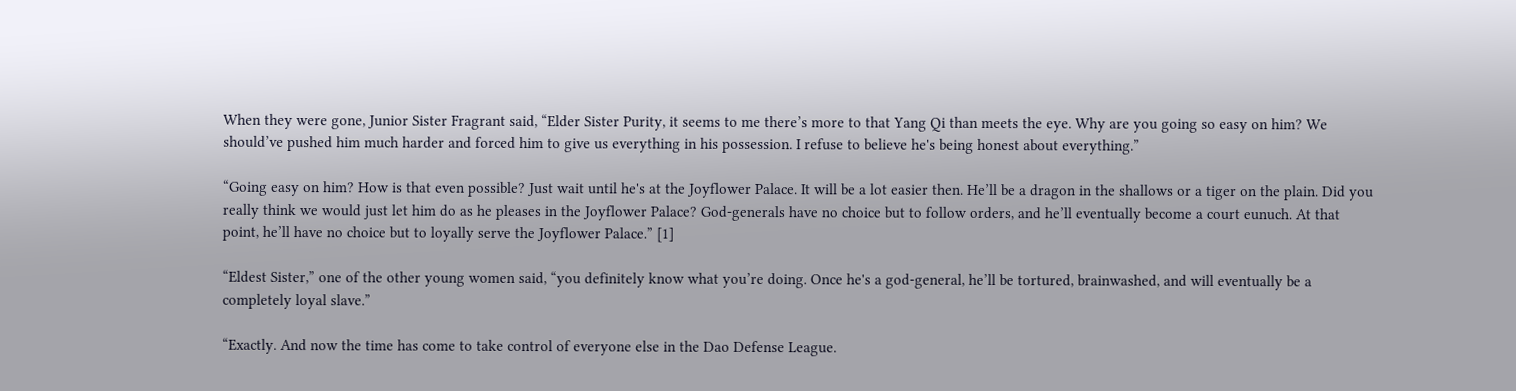When they were gone, Junior Sister Fragrant said, “Elder Sister Purity, it seems to me there’s more to that Yang Qi than meets the eye. Why are you going so easy on him? We should’ve pushed him much harder and forced him to give us everything in his possession. I refuse to believe he's being honest about everything.”

“Going easy on him? How is that even possible? Just wait until he's at the Joyflower Palace. It will be a lot easier then. He’ll be a dragon in the shallows or a tiger on the plain. Did you really think we would just let him do as he pleases in the Joyflower Palace? God-generals have no choice but to follow orders, and he’ll eventually become a court eunuch. At that point, he’ll have no choice but to loyally serve the Joyflower Palace.” [1]

“Eldest Sister,” one of the other young women said, “you definitely know what you’re doing. Once he's a god-general, he’ll be tortured, brainwashed, and will eventually be a completely loyal slave.”

“Exactly. And now the time has come to take control of everyone else in the Dao Defense League.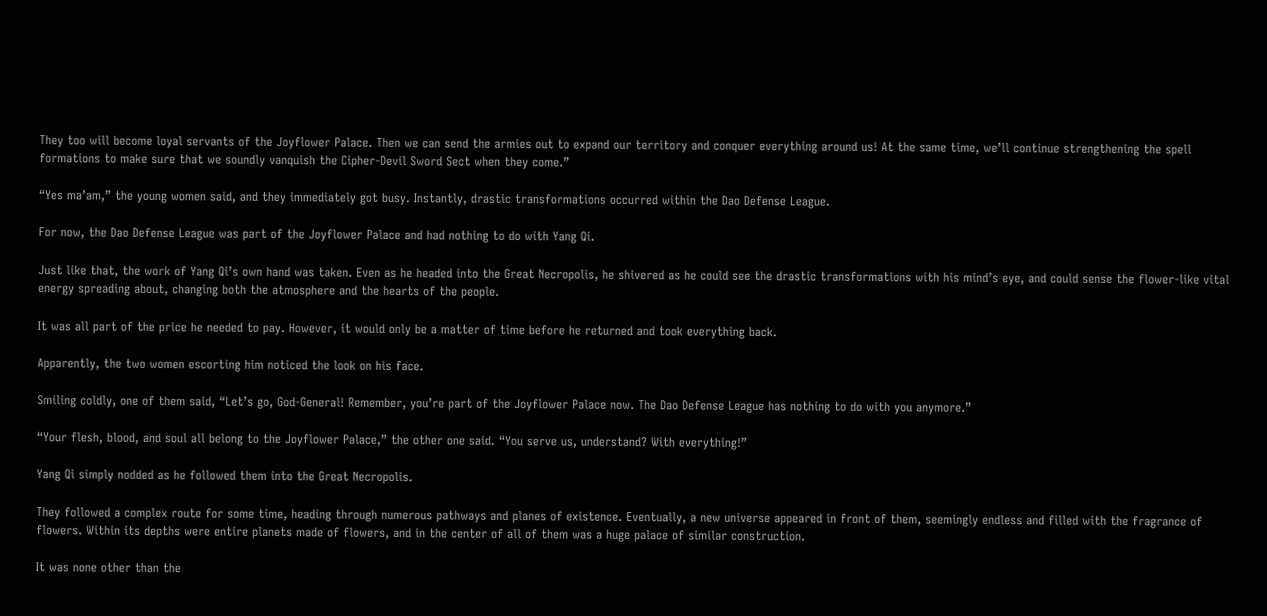They too will become loyal servants of the Joyflower Palace. Then we can send the armies out to expand our territory and conquer everything around us! At the same time, we’ll continue strengthening the spell formations to make sure that we soundly vanquish the Cipher-Devil Sword Sect when they come.”

“Yes ma’am,” the young women said, and they immediately got busy. Instantly, drastic transformations occurred within the Dao Defense League.

For now, the Dao Defense League was part of the Joyflower Palace and had nothing to do with Yang Qi.

Just like that, the work of Yang Qi’s own hand was taken. Even as he headed into the Great Necropolis, he shivered as he could see the drastic transformations with his mind’s eye, and could sense the flower-like vital energy spreading about, changing both the atmosphere and the hearts of the people.

It was all part of the price he needed to pay. However, it would only be a matter of time before he returned and took everything back.

Apparently, the two women escorting him noticed the look on his face.

Smiling coldly, one of them said, “Let’s go, God-General! Remember, you’re part of the Joyflower Palace now. The Dao Defense League has nothing to do with you anymore.”

“Your flesh, blood, and soul all belong to the Joyflower Palace,” the other one said. “You serve us, understand? With everything!”

Yang Qi simply nodded as he followed them into the Great Necropolis.

They followed a complex route for some time, heading through numerous pathways and planes of existence. Eventually, a new universe appeared in front of them, seemingly endless and filled with the fragrance of flowers. Within its depths were entire planets made of flowers, and in the center of all of them was a huge palace of similar construction.

It was none other than the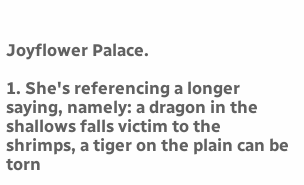Joyflower Palace.

1. She's referencing a longer saying, namely: a dragon in the shallows falls victim to the shrimps, a tiger on the plain can be torn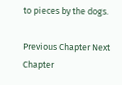to pieces by the dogs.

Previous Chapter Next Chapter